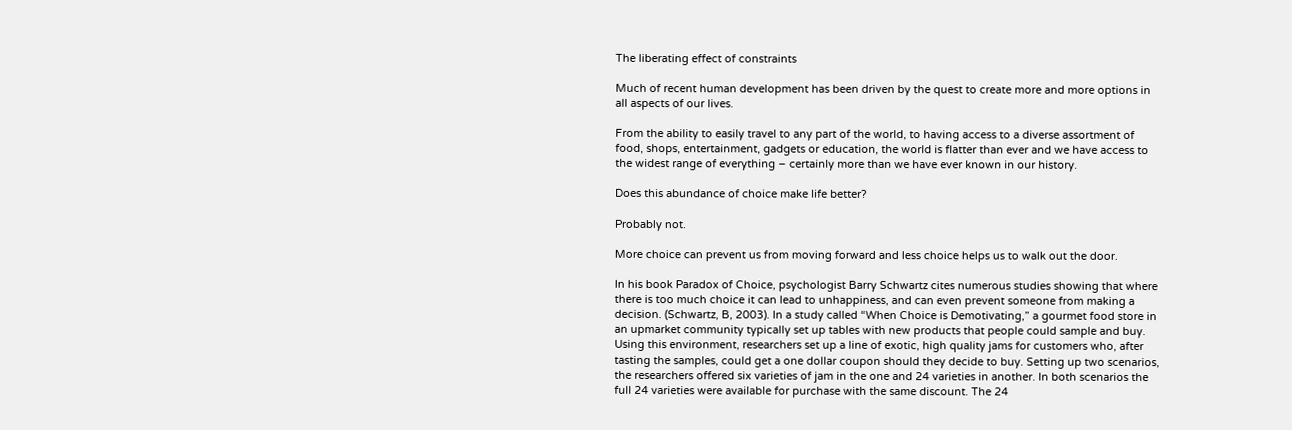The liberating effect of constraints

Much of recent human development has been driven by the quest to create more and more options in all aspects of our lives.

From the ability to easily travel to any part of the world, to having access to a diverse assortment of food, shops, entertainment, gadgets or education, the world is flatter than ever and we have access to the widest range of everything – certainly more than we have ever known in our history.

Does this abundance of choice make life better?

Probably not.

More choice can prevent us from moving forward and less choice helps us to walk out the door.

In his book Paradox of Choice, psychologist Barry Schwartz cites numerous studies showing that where there is too much choice it can lead to unhappiness, and can even prevent someone from making a decision. (Schwartz, B, 2003). In a study called “When Choice is Demotivating,” a gourmet food store in an upmarket community typically set up tables with new products that people could sample and buy. Using this environment, researchers set up a line of exotic, high quality jams for customers who, after tasting the samples, could get a one dollar coupon should they decide to buy. Setting up two scenarios, the researchers offered six varieties of jam in the one and 24 varieties in another. In both scenarios the full 24 varieties were available for purchase with the same discount. The 24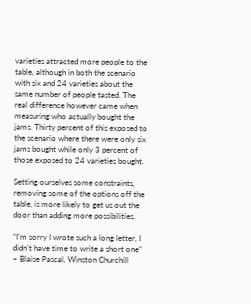varieties attracted more people to the table, although in both the scenario with six and 24 varieties about the same number of people tasted. The real difference however came when measuring who actually bought the jams. Thirty percent of this exposed to the scenario where there were only six jams bought while only 3 percent of those exposed to 24 varieties bought.

Setting ourselves some constraints, removing some of the options off the table, is more likely to get us out the door than adding more possibilities.

“I’m sorry I wrote such a long letter, I didn’t have time to write a short one”
– Blaise Pascal, Winston Churchill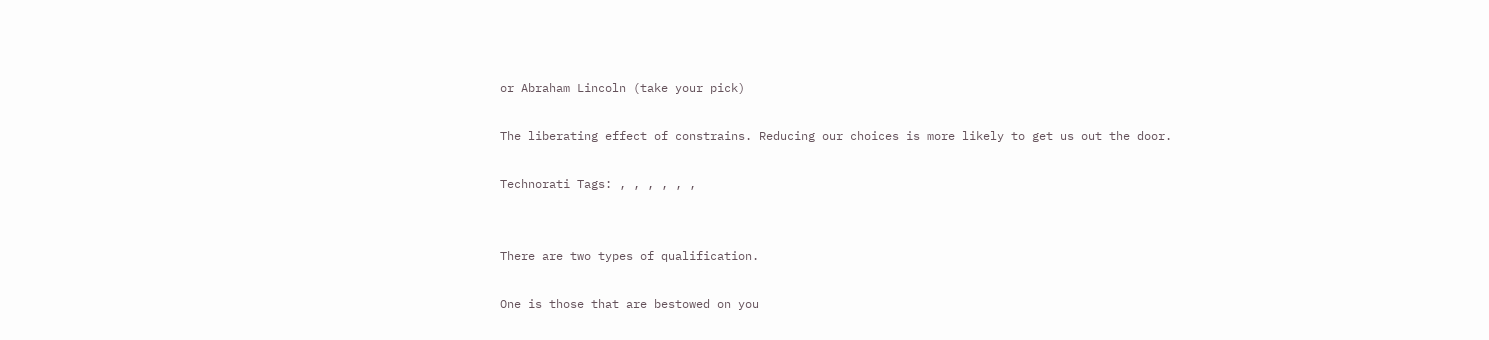or Abraham Lincoln (take your pick)

The liberating effect of constrains. Reducing our choices is more likely to get us out the door.

Technorati Tags: , , , , , ,


There are two types of qualification.

One is those that are bestowed on you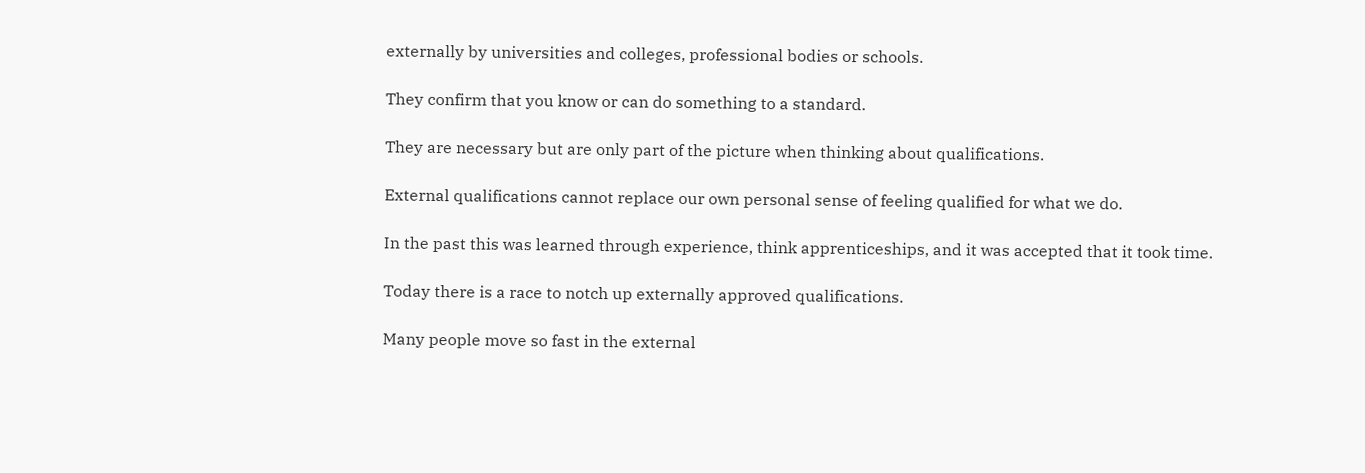externally by universities and colleges, professional bodies or schools.

They confirm that you know or can do something to a standard.

They are necessary but are only part of the picture when thinking about qualifications.

External qualifications cannot replace our own personal sense of feeling qualified for what we do.

In the past this was learned through experience, think apprenticeships, and it was accepted that it took time.

Today there is a race to notch up externally approved qualifications.

Many people move so fast in the external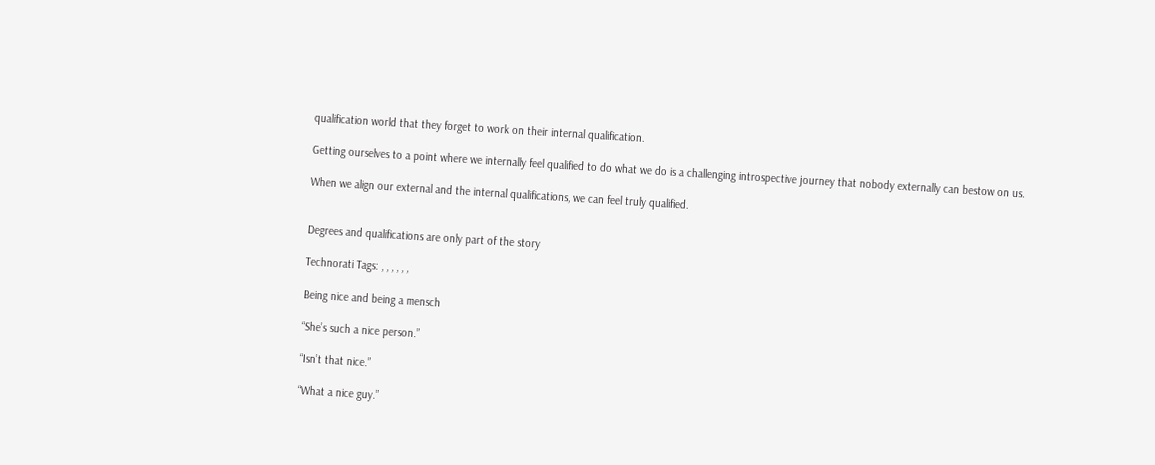qualification world that they forget to work on their internal qualification.

Getting ourselves to a point where we internally feel qualified to do what we do is a challenging introspective journey that nobody externally can bestow on us.

When we align our external and the internal qualifications, we can feel truly qualified.


Degrees and qualifications are only part of the story

Technorati Tags: , , , , , ,

Being nice and being a mensch

“She’s such a nice person.”

“Isn’t that nice.”

“What a nice guy.”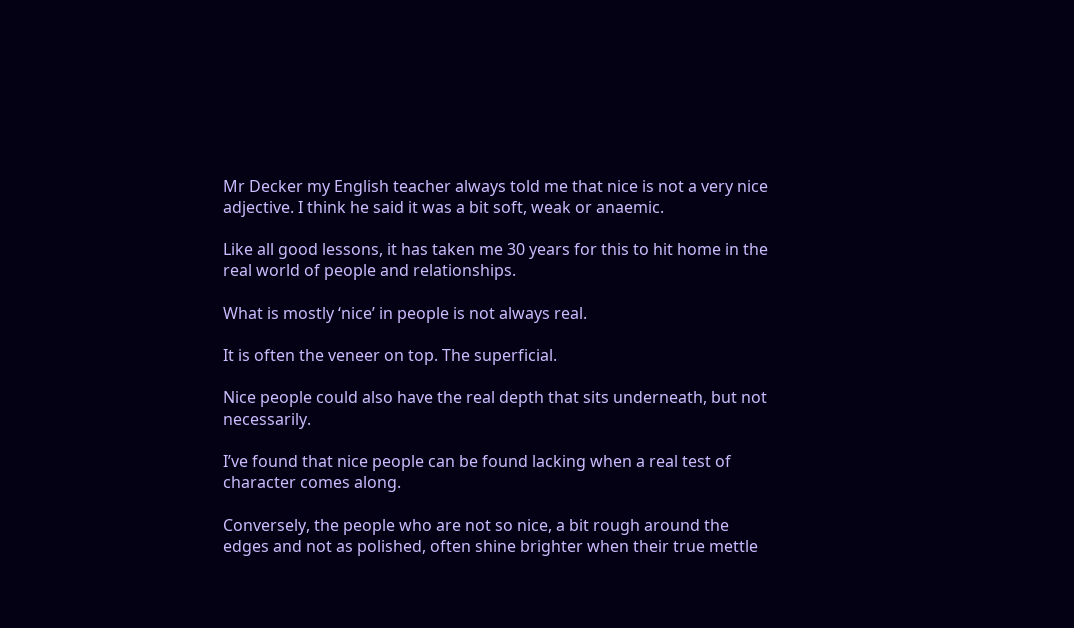Mr Decker my English teacher always told me that nice is not a very nice adjective. I think he said it was a bit soft, weak or anaemic.

Like all good lessons, it has taken me 30 years for this to hit home in the real world of people and relationships.

What is mostly ‘nice’ in people is not always real.

It is often the veneer on top. The superficial.

Nice people could also have the real depth that sits underneath, but not necessarily.

I’ve found that nice people can be found lacking when a real test of character comes along.

Conversely, the people who are not so nice, a bit rough around the edges and not as polished, often shine brighter when their true mettle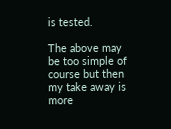is tested.

The above may be too simple of course but then my take away is more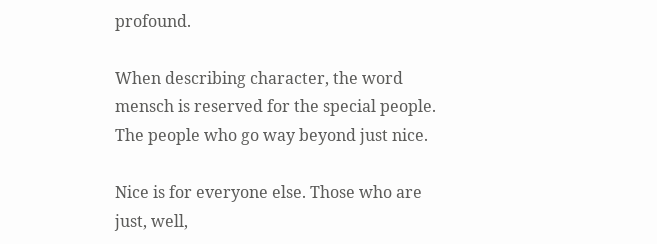profound.

When describing character, the word mensch is reserved for the special people. The people who go way beyond just nice.

Nice is for everyone else. Those who are just, well,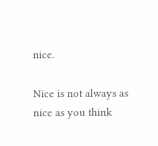nice.

Nice is not always as nice as you think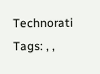Technorati Tags: , ,